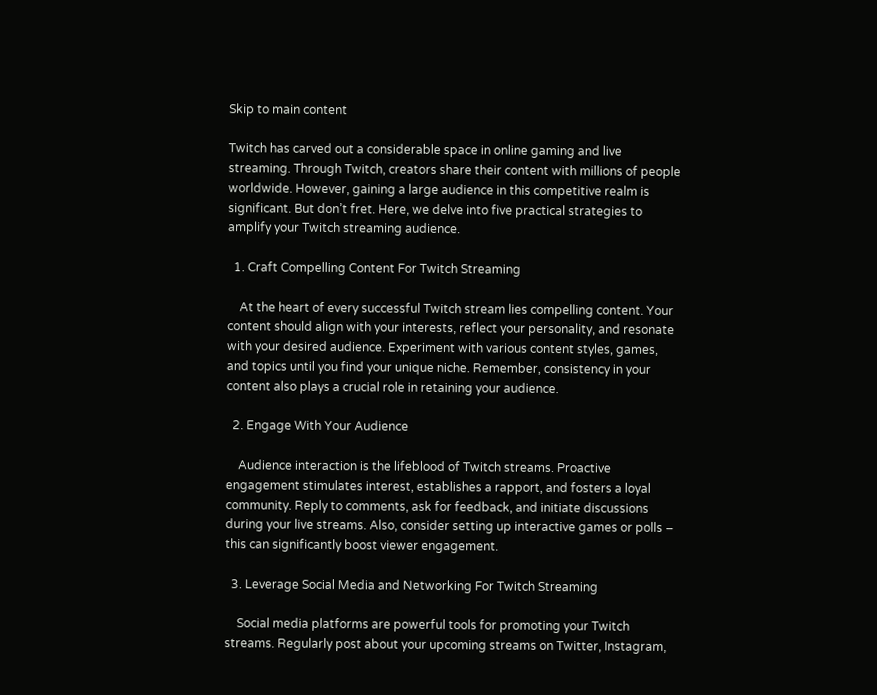Skip to main content

Twitch has carved out a considerable space in online gaming and live streaming. Through Twitch, creators share their content with millions of people worldwide. However, gaining a large audience in this competitive realm is significant. But don’t fret. Here, we delve into five practical strategies to amplify your Twitch streaming audience.

  1. Craft Compelling Content For Twitch Streaming

    At the heart of every successful Twitch stream lies compelling content. Your content should align with your interests, reflect your personality, and resonate with your desired audience. Experiment with various content styles, games, and topics until you find your unique niche. Remember, consistency in your content also plays a crucial role in retaining your audience.

  2. Engage With Your Audience

    Audience interaction is the lifeblood of Twitch streams. Proactive engagement stimulates interest, establishes a rapport, and fosters a loyal community. Reply to comments, ask for feedback, and initiate discussions during your live streams. Also, consider setting up interactive games or polls – this can significantly boost viewer engagement.

  3. Leverage Social Media and Networking For Twitch Streaming

    Social media platforms are powerful tools for promoting your Twitch streams. Regularly post about your upcoming streams on Twitter, Instagram,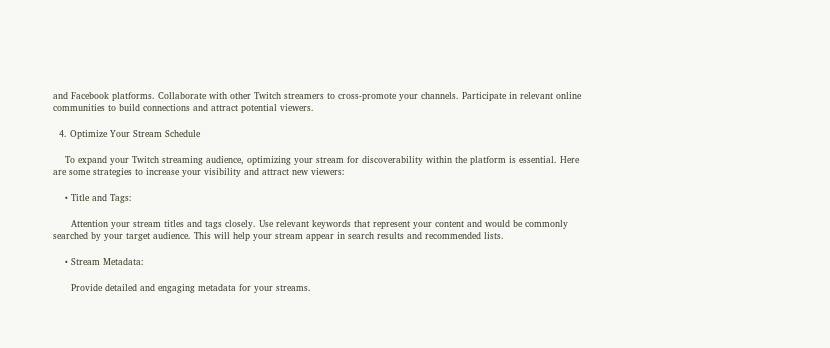and Facebook platforms. Collaborate with other Twitch streamers to cross-promote your channels. Participate in relevant online communities to build connections and attract potential viewers.

  4. Optimize Your Stream Schedule

    To expand your Twitch streaming audience, optimizing your stream for discoverability within the platform is essential. Here are some strategies to increase your visibility and attract new viewers:

    • Title and Tags:

      Attention your stream titles and tags closely. Use relevant keywords that represent your content and would be commonly searched by your target audience. This will help your stream appear in search results and recommended lists.

    • Stream Metadata:

      Provide detailed and engaging metadata for your streams.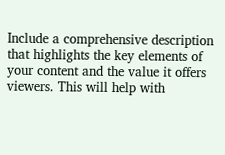Include a comprehensive description that highlights the key elements of your content and the value it offers viewers. This will help with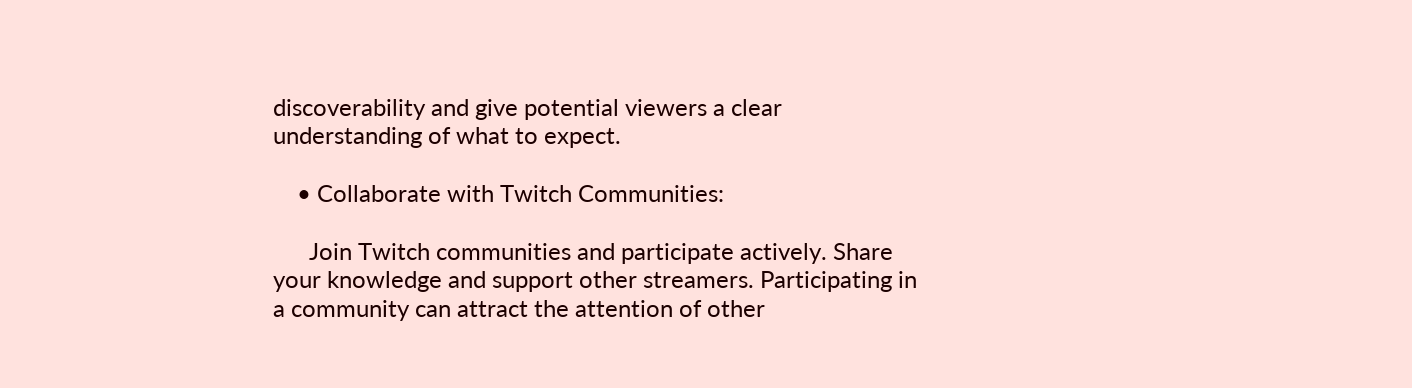discoverability and give potential viewers a clear understanding of what to expect.

    • Collaborate with Twitch Communities:

      Join Twitch communities and participate actively. Share your knowledge and support other streamers. Participating in a community can attract the attention of other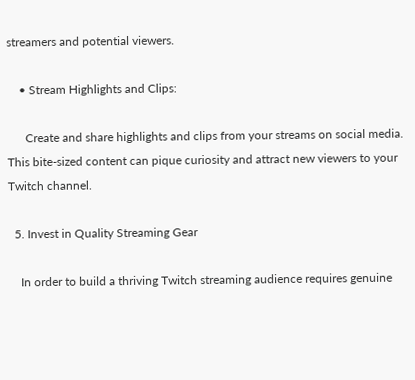streamers and potential viewers.

    • Stream Highlights and Clips:

      Create and share highlights and clips from your streams on social media. This bite-sized content can pique curiosity and attract new viewers to your Twitch channel.

  5. Invest in Quality Streaming Gear

    In order to build a thriving Twitch streaming audience requires genuine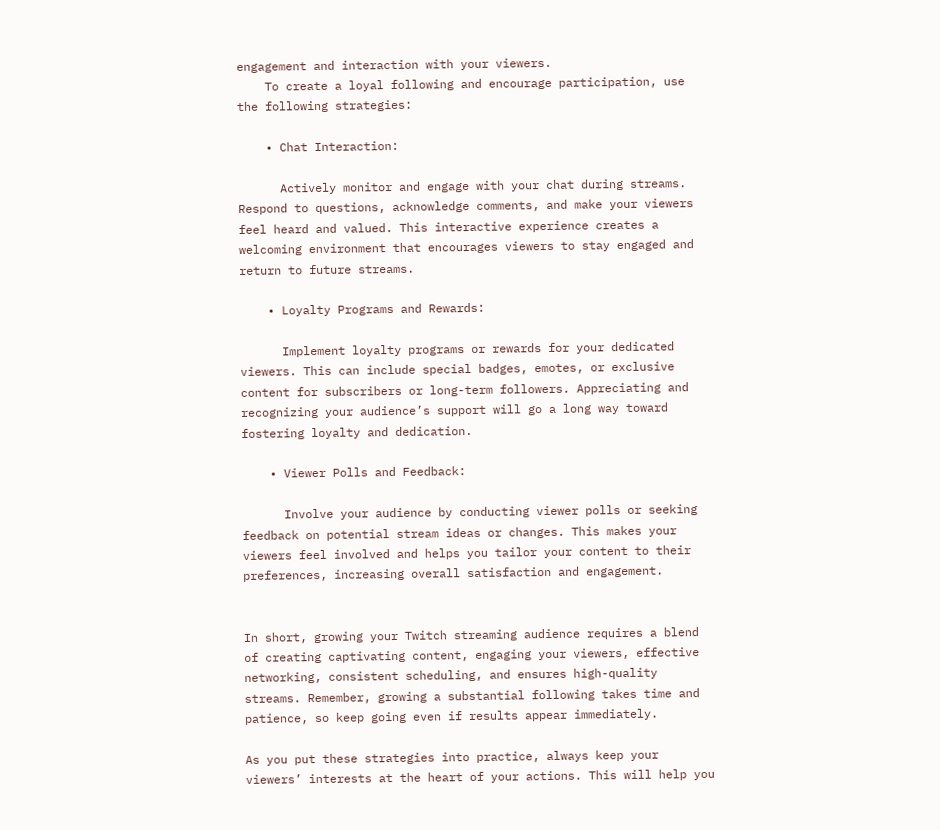engagement and interaction with your viewers.
    To create a loyal following and encourage participation, use the following strategies:

    • Chat Interaction:

      Actively monitor and engage with your chat during streams. Respond to questions, acknowledge comments, and make your viewers feel heard and valued. This interactive experience creates a welcoming environment that encourages viewers to stay engaged and return to future streams.

    • Loyalty Programs and Rewards:

      Implement loyalty programs or rewards for your dedicated viewers. This can include special badges, emotes, or exclusive content for subscribers or long-term followers. Appreciating and recognizing your audience’s support will go a long way toward fostering loyalty and dedication.

    • Viewer Polls and Feedback:

      Involve your audience by conducting viewer polls or seeking feedback on potential stream ideas or changes. This makes your viewers feel involved and helps you tailor your content to their preferences, increasing overall satisfaction and engagement.


In short, growing your Twitch streaming audience requires a blend of creating captivating content, engaging your viewers, effective networking, consistent scheduling, and ensures high-quality streams. Remember, growing a substantial following takes time and patience, so keep going even if results appear immediately.

As you put these strategies into practice, always keep your viewers’ interests at the heart of your actions. This will help you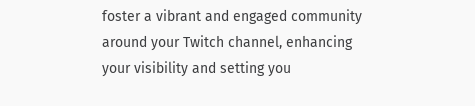foster a vibrant and engaged community around your Twitch channel, enhancing your visibility and setting you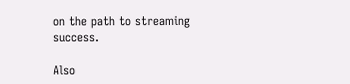on the path to streaming success.

Also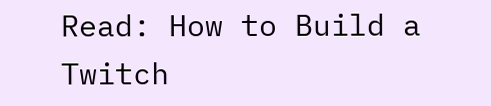Read: How to Build a Twitch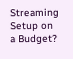Streaming Setup on a Budget?